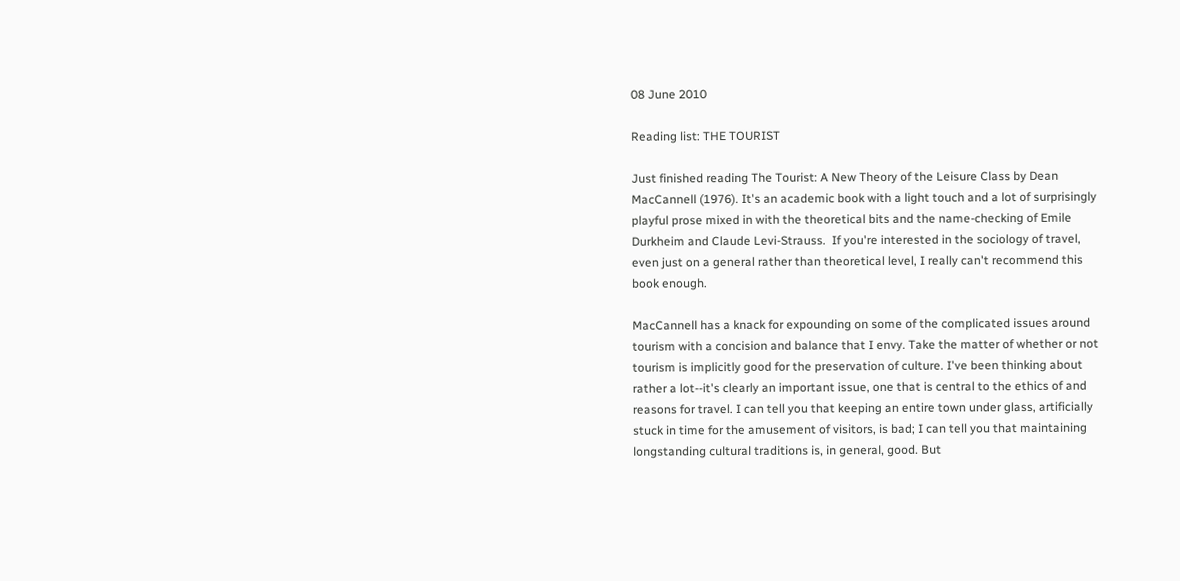08 June 2010

Reading list: THE TOURIST

Just finished reading The Tourist: A New Theory of the Leisure Class by Dean MacCannell (1976). It's an academic book with a light touch and a lot of surprisingly playful prose mixed in with the theoretical bits and the name-checking of Emile Durkheim and Claude Levi-Strauss.  If you're interested in the sociology of travel, even just on a general rather than theoretical level, I really can't recommend this book enough.

MacCannell has a knack for expounding on some of the complicated issues around tourism with a concision and balance that I envy. Take the matter of whether or not tourism is implicitly good for the preservation of culture. I've been thinking about rather a lot--it's clearly an important issue, one that is central to the ethics of and reasons for travel. I can tell you that keeping an entire town under glass, artificially stuck in time for the amusement of visitors, is bad; I can tell you that maintaining longstanding cultural traditions is, in general, good. But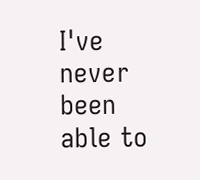I've never been able to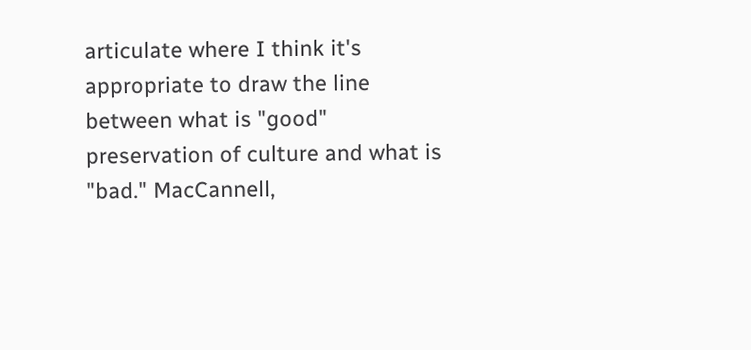articulate where I think it's appropriate to draw the line between what is "good" preservation of culture and what is "bad." MacCannell,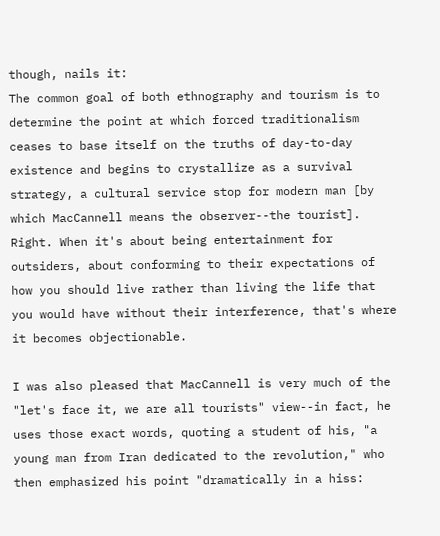though, nails it:
The common goal of both ethnography and tourism is to determine the point at which forced traditionalism ceases to base itself on the truths of day-to-day existence and begins to crystallize as a survival strategy, a cultural service stop for modern man [by which MacCannell means the observer--the tourist].
Right. When it's about being entertainment for outsiders, about conforming to their expectations of how you should live rather than living the life that you would have without their interference, that's where it becomes objectionable.

I was also pleased that MacCannell is very much of the "let's face it, we are all tourists" view--in fact, he uses those exact words, quoting a student of his, "a young man from Iran dedicated to the revolution," who then emphasized his point "dramatically in a hiss: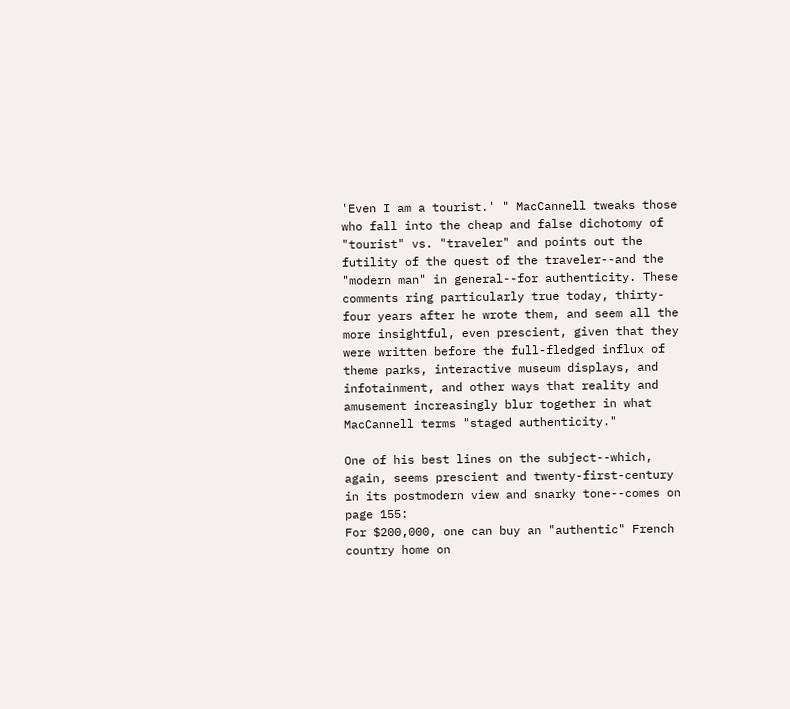'Even I am a tourist.' " MacCannell tweaks those who fall into the cheap and false dichotomy of "tourist" vs. "traveler" and points out the futility of the quest of the traveler--and the "modern man" in general--for authenticity. These comments ring particularly true today, thirty-four years after he wrote them, and seem all the more insightful, even prescient, given that they were written before the full-fledged influx of theme parks, interactive museum displays, and infotainment, and other ways that reality and amusement increasingly blur together in what MacCannell terms "staged authenticity."

One of his best lines on the subject--which, again, seems prescient and twenty-first-century in its postmodern view and snarky tone--comes on page 155:
For $200,000, one can buy an "authentic" French country home on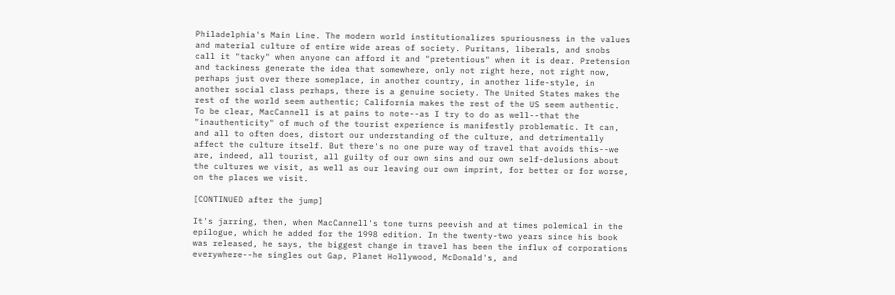Philadelphia's Main Line. The modern world institutionalizes spuriousness in the values and material culture of entire wide areas of society. Puritans, liberals, and snobs call it "tacky" when anyone can afford it and "pretentious" when it is dear. Pretension and tackiness generate the idea that somewhere, only not right here, not right now, perhaps just over there someplace, in another country, in another life-style, in another social class perhaps, there is a genuine society. The United States makes the rest of the world seem authentic; California makes the rest of the US seem authentic.
To be clear, MacCannell is at pains to note--as I try to do as well--that the "inauthenticity" of much of the tourist experience is manifestly problematic. It can, and all to often does, distort our understanding of the culture, and detrimentally affect the culture itself. But there's no one pure way of travel that avoids this--we are, indeed, all tourist, all guilty of our own sins and our own self-delusions about the cultures we visit, as well as our leaving our own imprint, for better or for worse, on the places we visit.

[CONTINUED after the jump]

It's jarring, then, when MacCannell's tone turns peevish and at times polemical in the epilogue, which he added for the 1998 edition. In the twenty-two years since his book was released, he says, the biggest change in travel has been the influx of corporations everywhere--he singles out Gap, Planet Hollywood, McDonald's, and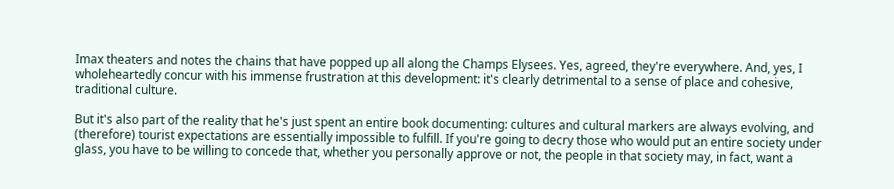Imax theaters and notes the chains that have popped up all along the Champs Elysees. Yes, agreed, they're everywhere. And, yes, I wholeheartedly concur with his immense frustration at this development: it's clearly detrimental to a sense of place and cohesive, traditional culture.

But it's also part of the reality that he's just spent an entire book documenting: cultures and cultural markers are always evolving, and (therefore) tourist expectations are essentially impossible to fulfill. If you're going to decry those who would put an entire society under glass, you have to be willing to concede that, whether you personally approve or not, the people in that society may, in fact, want a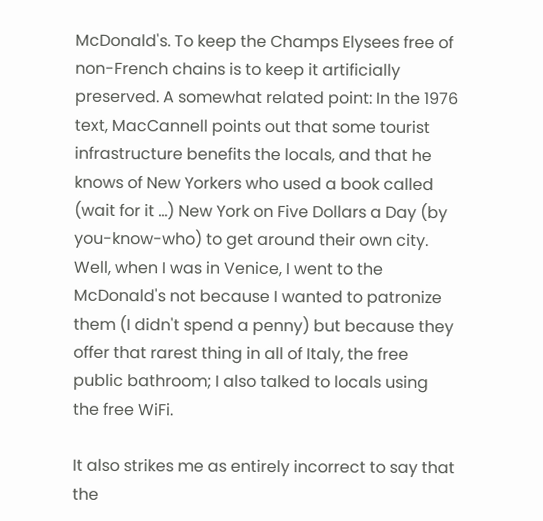McDonald's. To keep the Champs Elysees free of non-French chains is to keep it artificially preserved. A somewhat related point: In the 1976 text, MacCannell points out that some tourist infrastructure benefits the locals, and that he knows of New Yorkers who used a book called (wait for it ...) New York on Five Dollars a Day (by you-know-who) to get around their own city. Well, when I was in Venice, I went to the McDonald's not because I wanted to patronize them (I didn't spend a penny) but because they offer that rarest thing in all of Italy, the free public bathroom; I also talked to locals using the free WiFi.

It also strikes me as entirely incorrect to say that the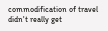commodification of travel didn't really get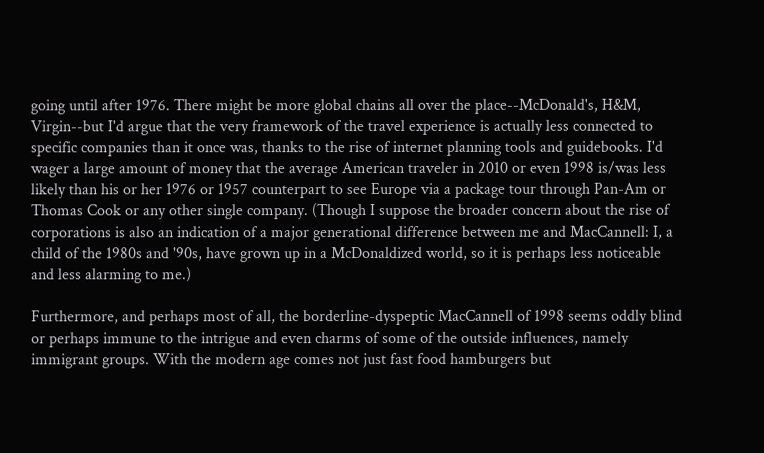going until after 1976. There might be more global chains all over the place--McDonald's, H&M, Virgin--but I'd argue that the very framework of the travel experience is actually less connected to specific companies than it once was, thanks to the rise of internet planning tools and guidebooks. I'd wager a large amount of money that the average American traveler in 2010 or even 1998 is/was less likely than his or her 1976 or 1957 counterpart to see Europe via a package tour through Pan-Am or Thomas Cook or any other single company. (Though I suppose the broader concern about the rise of corporations is also an indication of a major generational difference between me and MacCannell: I, a child of the 1980s and '90s, have grown up in a McDonaldized world, so it is perhaps less noticeable and less alarming to me.)

Furthermore, and perhaps most of all, the borderline-dyspeptic MacCannell of 1998 seems oddly blind or perhaps immune to the intrigue and even charms of some of the outside influences, namely immigrant groups. With the modern age comes not just fast food hamburgers but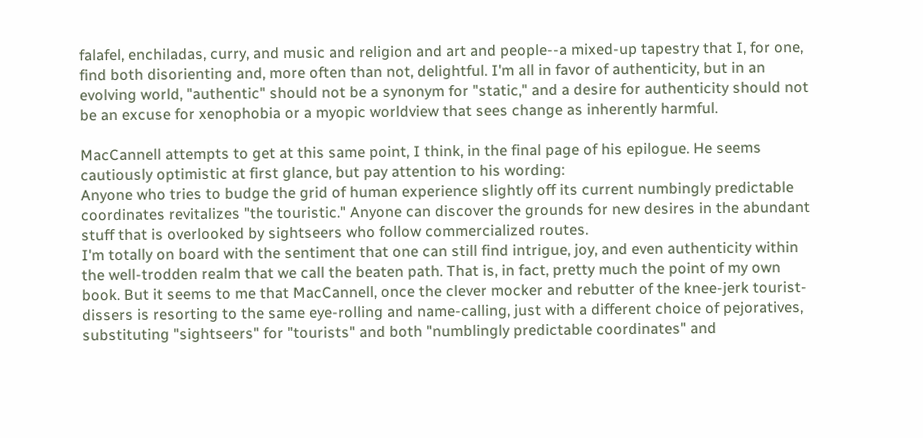falafel, enchiladas, curry, and music and religion and art and people--a mixed-up tapestry that I, for one, find both disorienting and, more often than not, delightful. I'm all in favor of authenticity, but in an evolving world, "authentic" should not be a synonym for "static," and a desire for authenticity should not be an excuse for xenophobia or a myopic worldview that sees change as inherently harmful.

MacCannell attempts to get at this same point, I think, in the final page of his epilogue. He seems cautiously optimistic at first glance, but pay attention to his wording:
Anyone who tries to budge the grid of human experience slightly off its current numbingly predictable coordinates revitalizes "the touristic." Anyone can discover the grounds for new desires in the abundant stuff that is overlooked by sightseers who follow commercialized routes.
I'm totally on board with the sentiment that one can still find intrigue, joy, and even authenticity within the well-trodden realm that we call the beaten path. That is, in fact, pretty much the point of my own book. But it seems to me that MacCannell, once the clever mocker and rebutter of the knee-jerk tourist-dissers is resorting to the same eye-rolling and name-calling, just with a different choice of pejoratives, substituting "sightseers" for "tourists" and both "numblingly predictable coordinates" and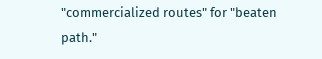"commercialized routes" for "beaten path."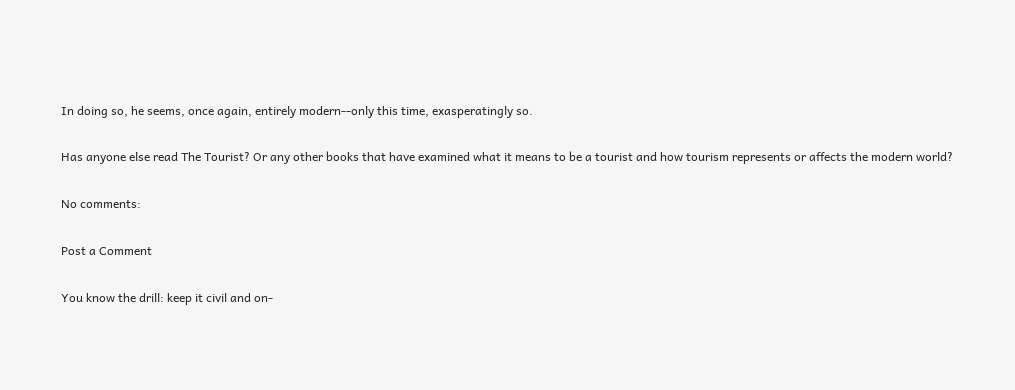In doing so, he seems, once again, entirely modern--only this time, exasperatingly so.

Has anyone else read The Tourist? Or any other books that have examined what it means to be a tourist and how tourism represents or affects the modern world?

No comments:

Post a Comment

You know the drill: keep it civil and on-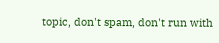topic, don't spam, don't run with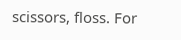scissors, floss. For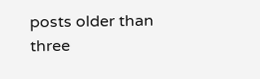posts older than three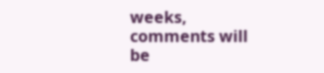weeks, comments will be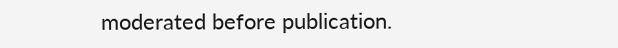moderated before publication.